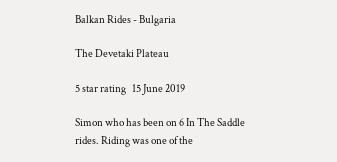Balkan Rides - Bulgaria

The Devetaki Plateau

5 star rating   15 June 2019

Simon who has been on 6 In The Saddle rides. Riding was one of the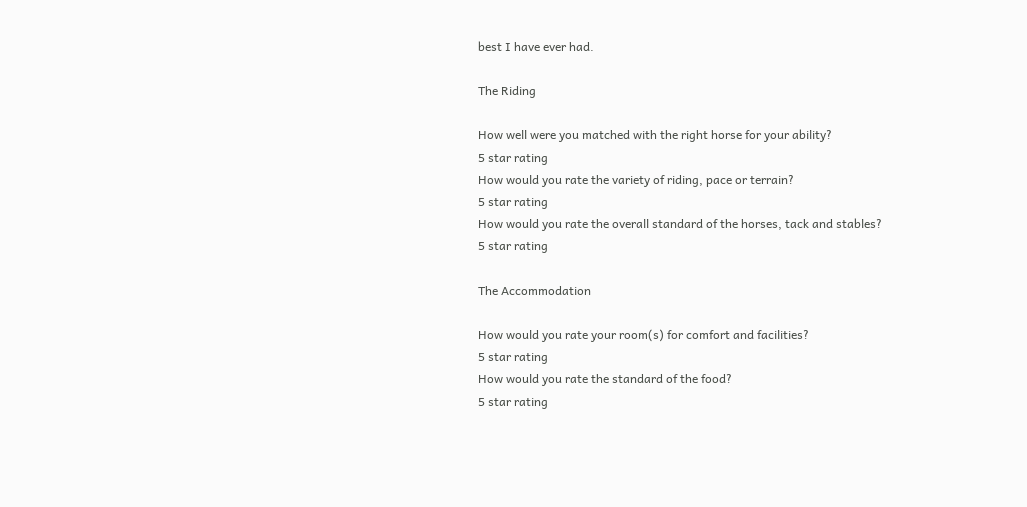best I have ever had.

The Riding

How well were you matched with the right horse for your ability?
5 star rating
How would you rate the variety of riding, pace or terrain?
5 star rating
How would you rate the overall standard of the horses, tack and stables?
5 star rating

The Accommodation

How would you rate your room(s) for comfort and facilities?
5 star rating
How would you rate the standard of the food?
5 star rating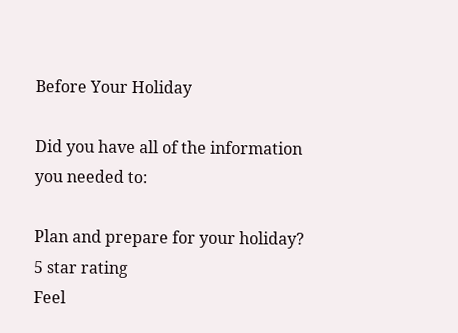Before Your Holiday

Did you have all of the information you needed to:

Plan and prepare for your holiday?
5 star rating
Feel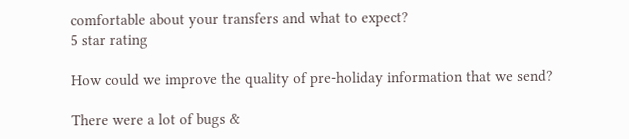comfortable about your transfers and what to expect?
5 star rating

How could we improve the quality of pre-holiday information that we send?

There were a lot of bugs &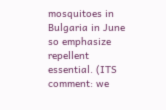mosquitoes in Bulgaria in June so emphasize repellent essential. (ITS comment: we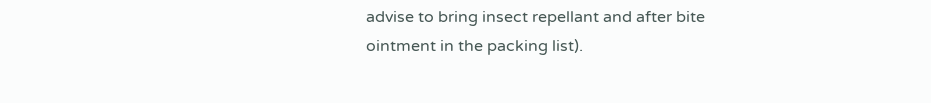advise to bring insect repellant and after bite ointment in the packing list).